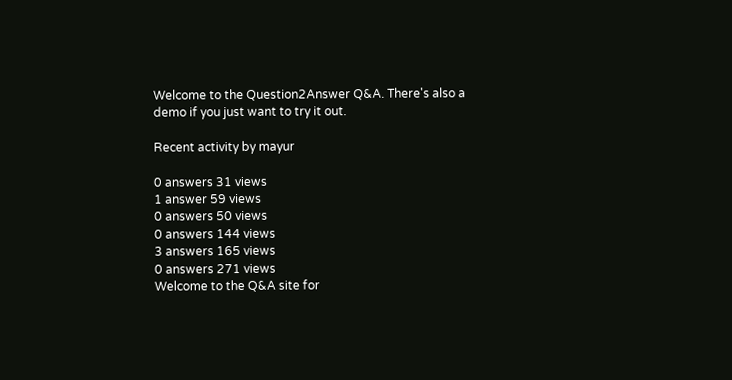Welcome to the Question2Answer Q&A. There's also a demo if you just want to try it out.

Recent activity by mayur

0 answers 31 views
1 answer 59 views
0 answers 50 views
0 answers 144 views
3 answers 165 views
0 answers 271 views
Welcome to the Q&A site for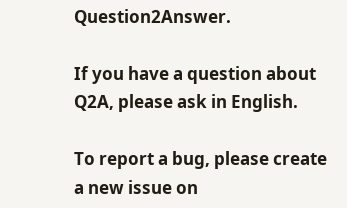Question2Answer.

If you have a question about Q2A, please ask in English.

To report a bug, please create a new issue on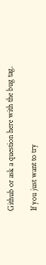Github or ask a question here with the bug tag.

If you just want to try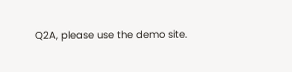Q2A, please use the demo site.